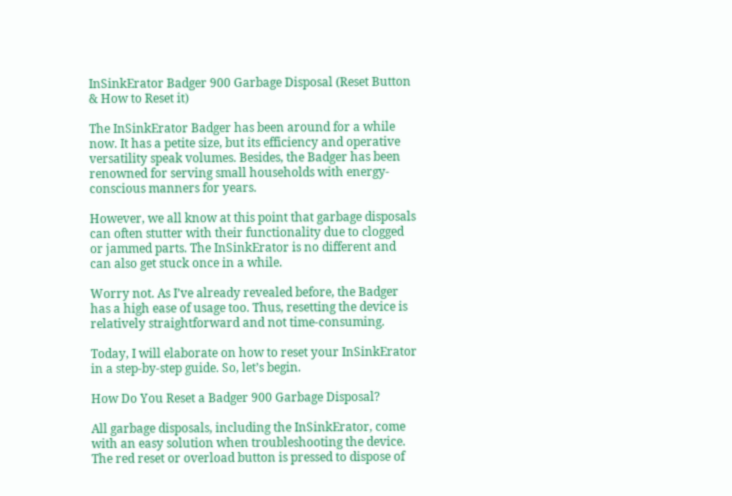InSinkErator Badger 900 Garbage Disposal (Reset Button & How to Reset it)

The InSinkErator Badger has been around for a while now. It has a petite size, but its efficiency and operative versatility speak volumes. Besides, the Badger has been renowned for serving small households with energy-conscious manners for years.

However, we all know at this point that garbage disposals can often stutter with their functionality due to clogged or jammed parts. The InSinkErator is no different and can also get stuck once in a while.

Worry not. As I’ve already revealed before, the Badger has a high ease of usage too. Thus, resetting the device is relatively straightforward and not time-consuming.

Today, I will elaborate on how to reset your InSinkErator in a step-by-step guide. So, let’s begin.

How Do You Reset a Badger 900 Garbage Disposal?

All garbage disposals, including the InSinkErator, come with an easy solution when troubleshooting the device. The red reset or overload button is pressed to dispose of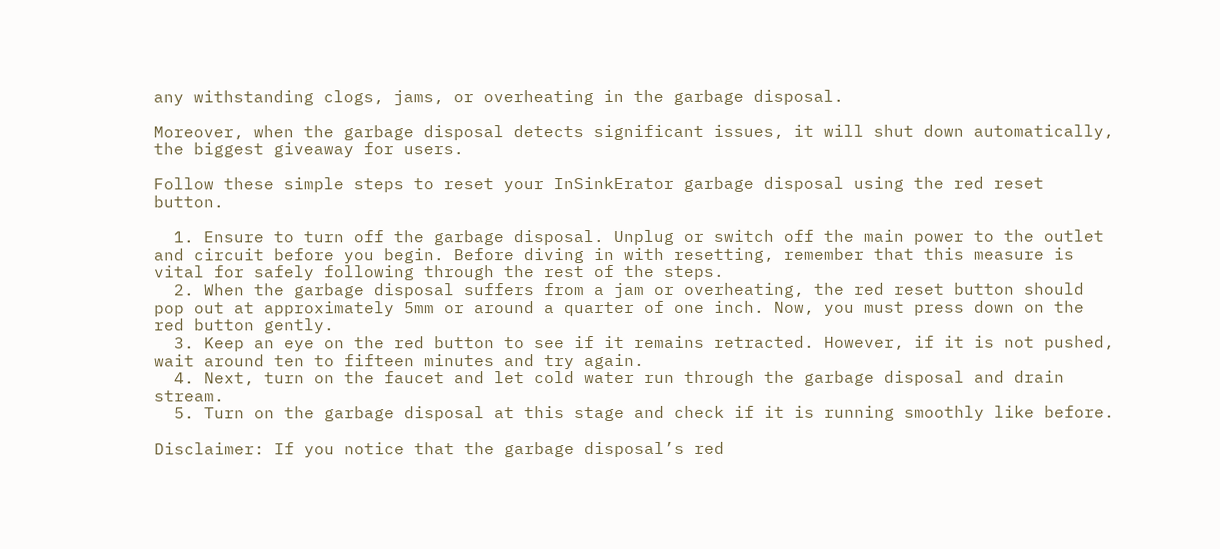any withstanding clogs, jams, or overheating in the garbage disposal.

Moreover, when the garbage disposal detects significant issues, it will shut down automatically, the biggest giveaway for users.

Follow these simple steps to reset your InSinkErator garbage disposal using the red reset button.

  1. Ensure to turn off the garbage disposal. Unplug or switch off the main power to the outlet and circuit before you begin. Before diving in with resetting, remember that this measure is vital for safely following through the rest of the steps.
  2. When the garbage disposal suffers from a jam or overheating, the red reset button should pop out at approximately 5mm or around a quarter of one inch. Now, you must press down on the red button gently.
  3. Keep an eye on the red button to see if it remains retracted. However, if it is not pushed, wait around ten to fifteen minutes and try again.
  4. Next, turn on the faucet and let cold water run through the garbage disposal and drain stream.
  5. Turn on the garbage disposal at this stage and check if it is running smoothly like before.

Disclaimer: If you notice that the garbage disposal’s red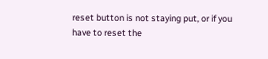reset button is not staying put, or if you have to reset the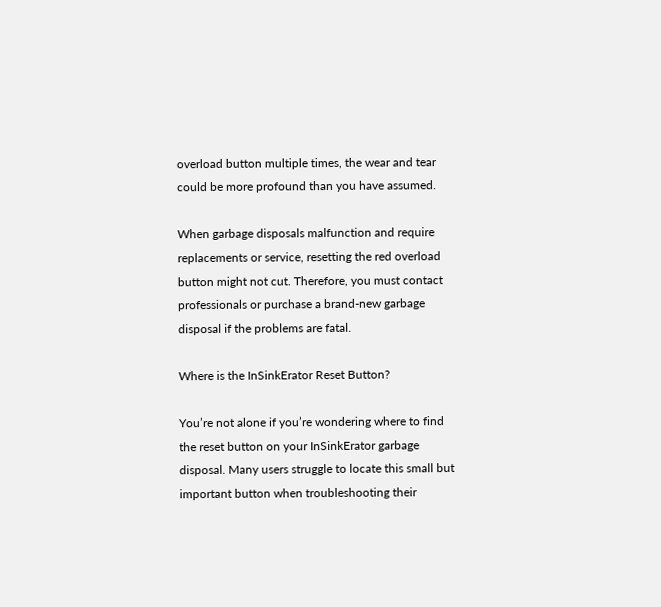overload button multiple times, the wear and tear could be more profound than you have assumed.

When garbage disposals malfunction and require replacements or service, resetting the red overload button might not cut. Therefore, you must contact professionals or purchase a brand-new garbage disposal if the problems are fatal.

Where is the InSinkErator Reset Button?

You’re not alone if you’re wondering where to find the reset button on your InSinkErator garbage disposal. Many users struggle to locate this small but important button when troubleshooting their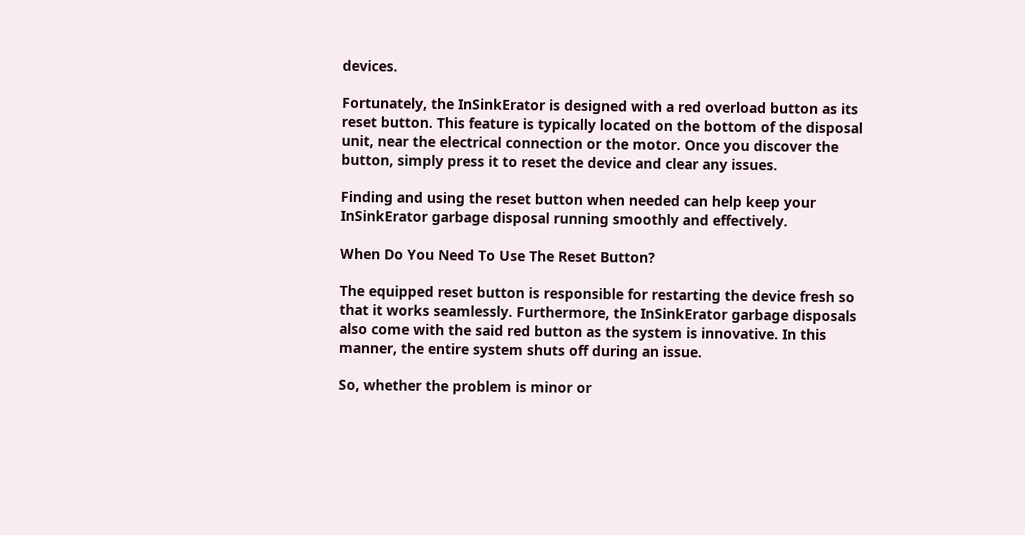devices.

Fortunately, the InSinkErator is designed with a red overload button as its reset button. This feature is typically located on the bottom of the disposal unit, near the electrical connection or the motor. Once you discover the button, simply press it to reset the device and clear any issues.

Finding and using the reset button when needed can help keep your InSinkErator garbage disposal running smoothly and effectively.

When Do You Need To Use The Reset Button?

The equipped reset button is responsible for restarting the device fresh so that it works seamlessly. Furthermore, the InSinkErator garbage disposals also come with the said red button as the system is innovative. In this manner, the entire system shuts off during an issue.

So, whether the problem is minor or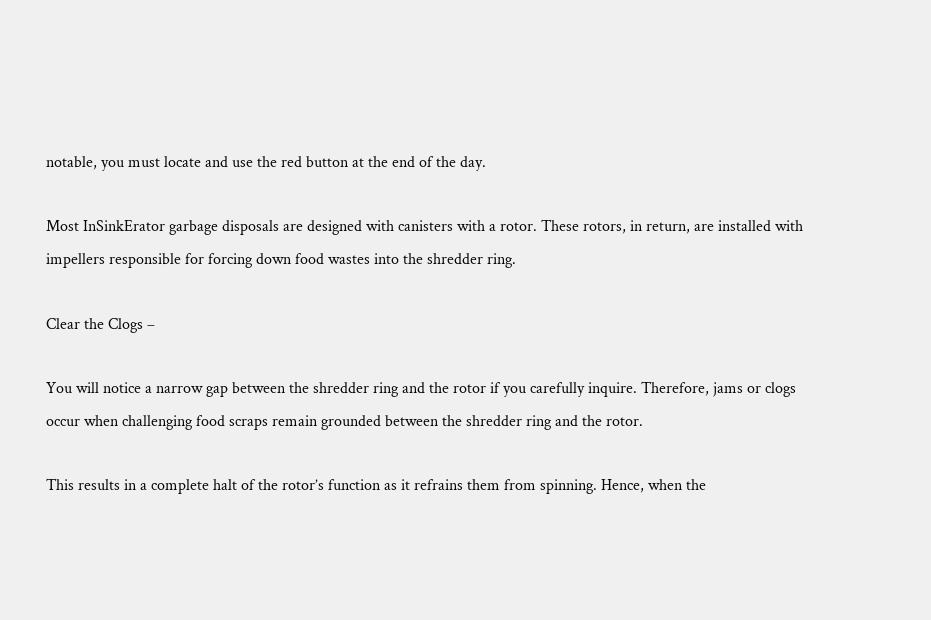notable, you must locate and use the red button at the end of the day.

Most InSinkErator garbage disposals are designed with canisters with a rotor. These rotors, in return, are installed with impellers responsible for forcing down food wastes into the shredder ring.

Clear the Clogs –

You will notice a narrow gap between the shredder ring and the rotor if you carefully inquire. Therefore, jams or clogs occur when challenging food scraps remain grounded between the shredder ring and the rotor.

This results in a complete halt of the rotor’s function as it refrains them from spinning. Hence, when the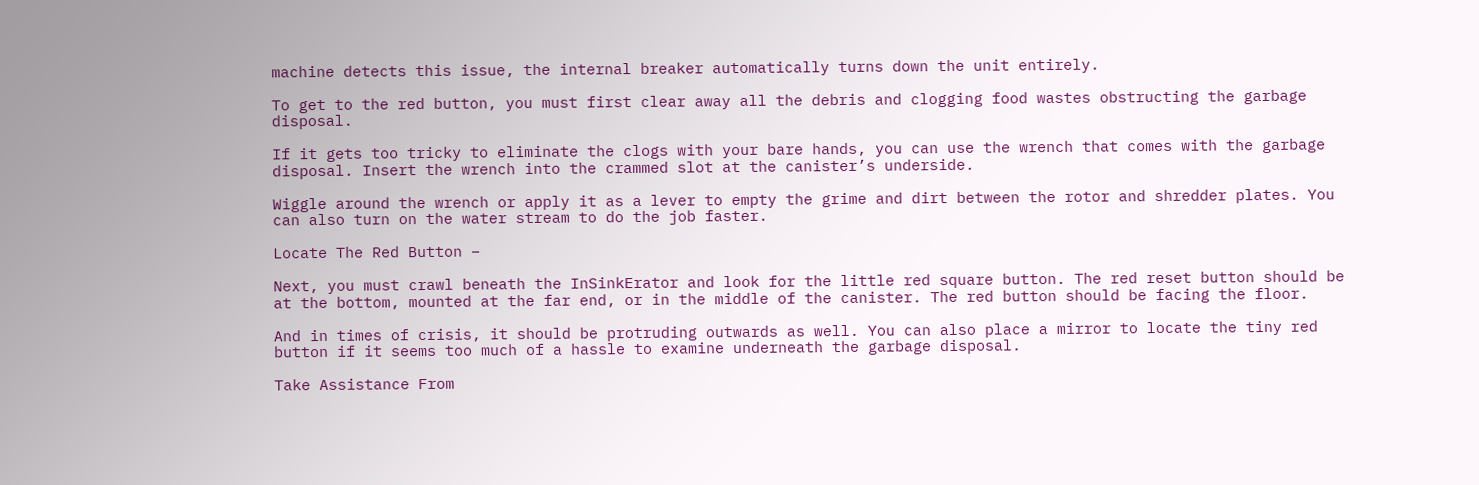machine detects this issue, the internal breaker automatically turns down the unit entirely.

To get to the red button, you must first clear away all the debris and clogging food wastes obstructing the garbage disposal.

If it gets too tricky to eliminate the clogs with your bare hands, you can use the wrench that comes with the garbage disposal. Insert the wrench into the crammed slot at the canister’s underside.

Wiggle around the wrench or apply it as a lever to empty the grime and dirt between the rotor and shredder plates. You can also turn on the water stream to do the job faster.

Locate The Red Button –

Next, you must crawl beneath the InSinkErator and look for the little red square button. The red reset button should be at the bottom, mounted at the far end, or in the middle of the canister. The red button should be facing the floor.

And in times of crisis, it should be protruding outwards as well. You can also place a mirror to locate the tiny red button if it seems too much of a hassle to examine underneath the garbage disposal.

Take Assistance From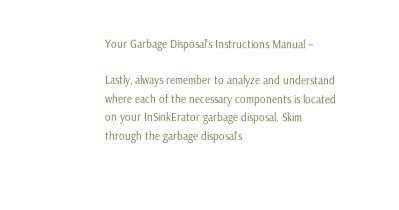Your Garbage Disposal’s Instructions Manual –

Lastly, always remember to analyze and understand where each of the necessary components is located on your InSinkErator garbage disposal. Skim through the garbage disposal’s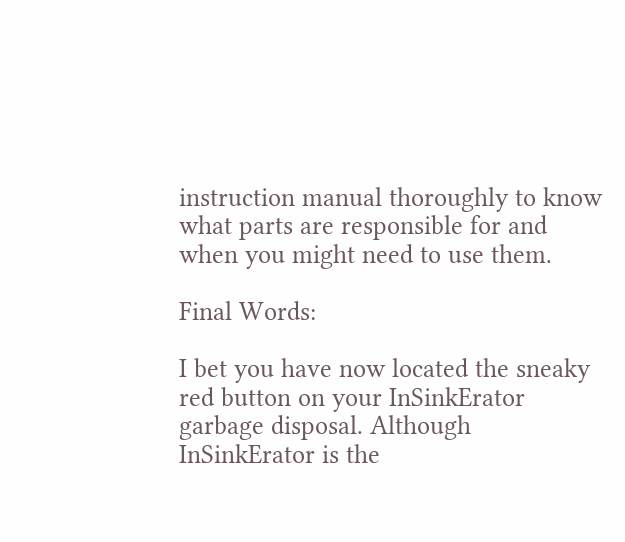instruction manual thoroughly to know what parts are responsible for and when you might need to use them.

Final Words:

I bet you have now located the sneaky red button on your InSinkErator garbage disposal. Although InSinkErator is the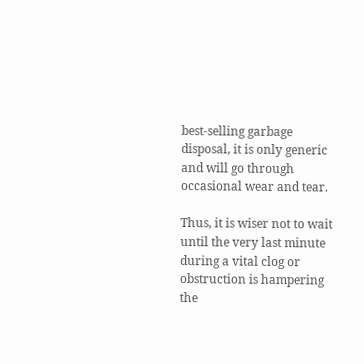best-selling garbage disposal, it is only generic and will go through occasional wear and tear.

Thus, it is wiser not to wait until the very last minute during a vital clog or obstruction is hampering the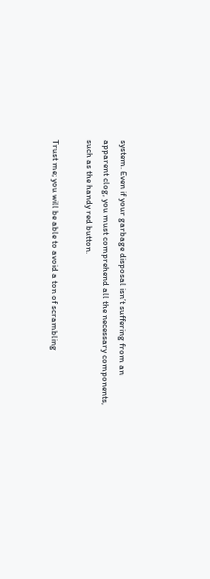system. Even if your garbage disposal isn’t suffering from an apparent clog, you must comprehend all the necessary components, such as the handy red button.

Trust me; you will be able to avoid a ton of scrambling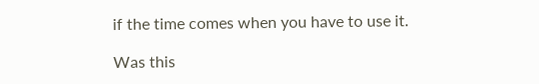if the time comes when you have to use it.

Was this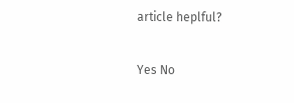article heplful?

Yes No